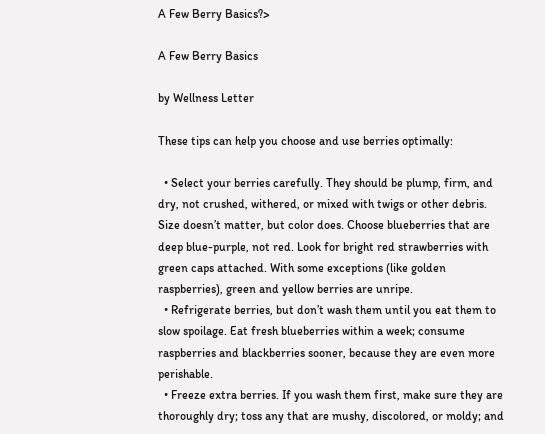A Few Berry Basics?>

A Few Berry Basics

by Wellness Letter

These tips can help you choose and use berries optimally:

  • Select your berries carefully. They should be plump, firm, and dry, not crushed, withered, or mixed with twigs or other debris. Size doesn’t matter, but color does. Choose blueberries that are deep blue-purple, not red. Look for bright red strawberries with green caps attached. With some exceptions (like golden raspberries), green and yellow berries are unripe.
  • Refrigerate berries, but don’t wash them until you eat them to slow spoilage. Eat fresh blueberries within a week; consume raspberries and blackberries sooner, because they are even more perishable.
  • Freeze extra berries. If you wash them first, make sure they are thoroughly dry; toss any that are mushy, discolored, or moldy; and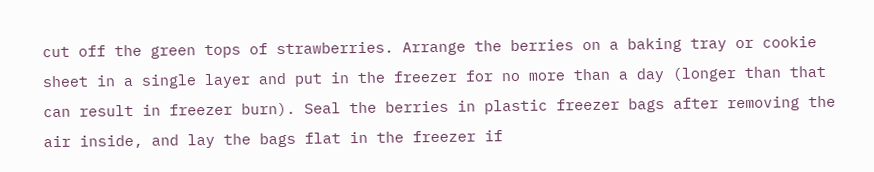cut off the green tops of strawberries. Arrange the berries on a baking tray or cookie sheet in a single layer and put in the freezer for no more than a day (longer than that can result in freezer burn). Seal the berries in plastic freezer bags after removing the air inside, and lay the bags flat in the freezer if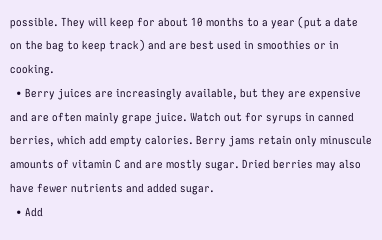possible. They will keep for about 10 months to a year (put a date on the bag to keep track) and are best used in smoothies or in cooking.
  • Berry juices are increasingly available, but they are expensive and are often mainly grape juice. Watch out for syrups in canned berries, which add empty calories. Berry jams retain only minuscule amounts of vitamin C and are mostly sugar. Dried berries may also have fewer nutrients and added sugar.
  • Add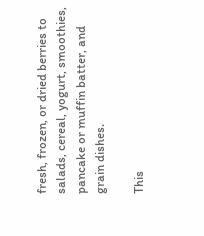fresh, frozen, or dried berries to salads, cereal, yogurt, smoothies, pancake or muffin batter, and grain dishes.

This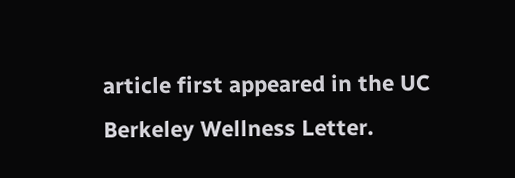article first appeared in the UC Berkeley Wellness Letter.